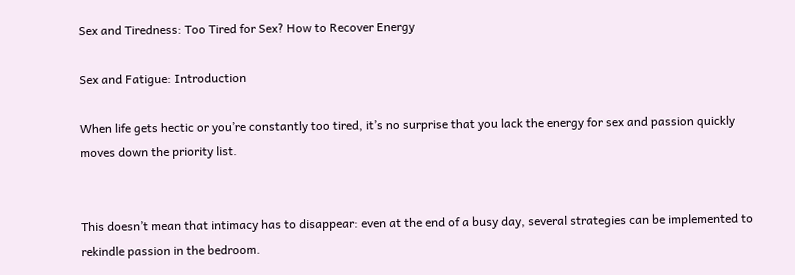Sex and Tiredness: Too Tired for Sex? How to Recover Energy

Sex and Fatigue: Introduction

When life gets hectic or you’re constantly too tired, it’s no surprise that you lack the energy for sex and passion quickly moves down the priority list.


This doesn’t mean that intimacy has to disappear: even at the end of a busy day, several strategies can be implemented to rekindle passion in the bedroom.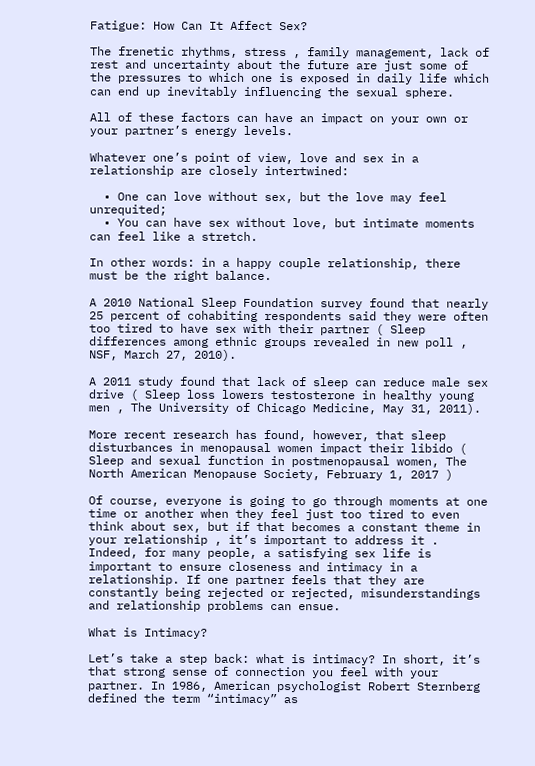Fatigue: How Can It Affect Sex?

The frenetic rhythms, stress , family management, lack of rest and uncertainty about the future are just some of the pressures to which one is exposed in daily life which can end up inevitably influencing the sexual sphere.

All of these factors can have an impact on your own or your partner’s energy levels.

Whatever one’s point of view, love and sex in a relationship are closely intertwined:

  • One can love without sex, but the love may feel unrequited;
  • You can have sex without love, but intimate moments can feel like a stretch.

In other words: in a happy couple relationship, there must be the right balance.

A 2010 National Sleep Foundation survey found that nearly 25 percent of cohabiting respondents said they were often too tired to have sex with their partner ( Sleep differences among ethnic groups revealed in new poll , NSF, March 27, 2010).

A 2011 study found that lack of sleep can reduce male sex drive ( Sleep loss lowers testosterone in healthy young men , The University of Chicago Medicine, May 31, 2011).

More recent research has found, however, that sleep disturbances in menopausal women impact their libido ( Sleep and sexual function in postmenopausal women, The North American Menopause Society, February 1, 2017 )

Of course, everyone is going to go through moments at one time or another when they feel just too tired to even think about sex, but if that becomes a constant theme in your relationship , it’s important to address it . Indeed, for many people, a satisfying sex life is important to ensure closeness and intimacy in a relationship. If one partner feels that they are constantly being rejected or rejected, misunderstandings and relationship problems can ensue.

What is Intimacy?

Let’s take a step back: what is intimacy? In short, it’s that strong sense of connection you feel with your partner. In 1986, American psychologist Robert Sternberg defined the term “intimacy” as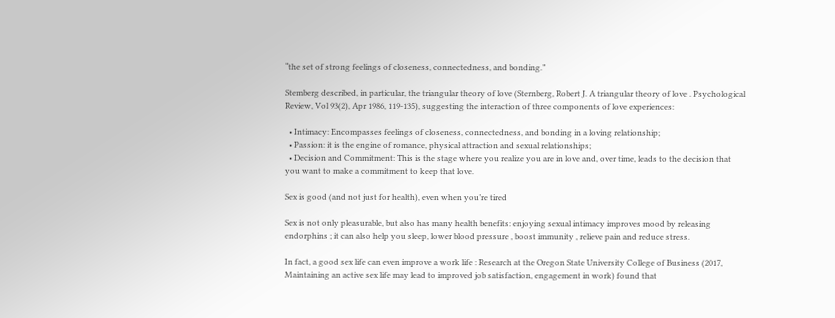“the set of strong feelings of closeness, connectedness, and bonding.”

Stemberg described, in particular, the triangular theory of love (Sternberg, Robert J. A triangular theory of love . Psychological Review, Vol 93(2), Apr 1986, 119-135), suggesting the interaction of three components of love experiences:

  • Intimacy: Encompasses feelings of closeness, connectedness, and bonding in a loving relationship;
  • Passion: it is the engine of romance, physical attraction and sexual relationships;
  • Decision and Commitment: This is the stage where you realize you are in love and, over time, leads to the decision that you want to make a commitment to keep that love.

Sex is good (and not just for health), even when you’re tired

Sex is not only pleasurable, but also has many health benefits: enjoying sexual intimacy improves mood by releasing endorphins ; it can also help you sleep, lower blood pressure , boost immunity , relieve pain and reduce stress.

In fact, a good sex life can even improve a work life : Research at the Oregon State University College of Business (2017, Maintaining an active sex life may lead to improved job satisfaction, engagement in work) found that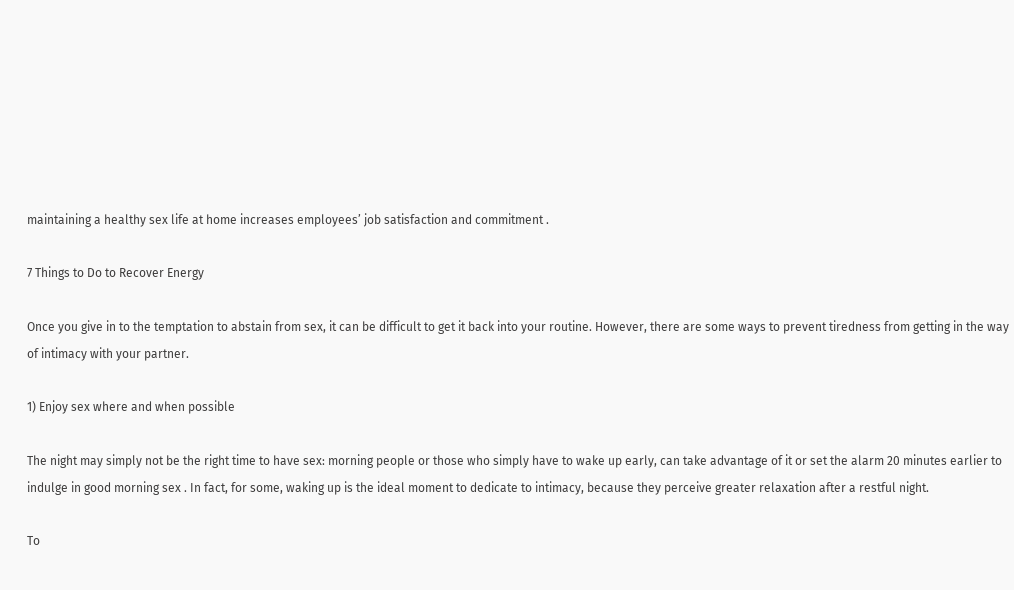maintaining a healthy sex life at home increases employees’ job satisfaction and commitment .

7 Things to Do to Recover Energy

Once you give in to the temptation to abstain from sex, it can be difficult to get it back into your routine. However, there are some ways to prevent tiredness from getting in the way of intimacy with your partner.

1) Enjoy sex where and when possible

The night may simply not be the right time to have sex: morning people or those who simply have to wake up early, can take advantage of it or set the alarm 20 minutes earlier to indulge in good morning sex . In fact, for some, waking up is the ideal moment to dedicate to intimacy, because they perceive greater relaxation after a restful night.

To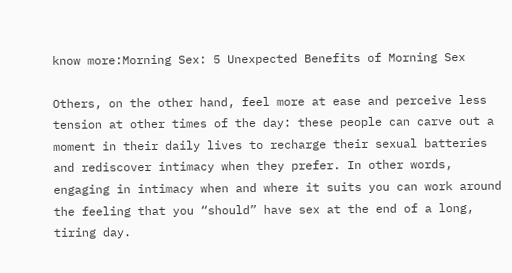know more:Morning Sex: 5 Unexpected Benefits of Morning Sex

Others, on the other hand, feel more at ease and perceive less tension at other times of the day: these people can carve out a moment in their daily lives to recharge their sexual batteries and rediscover intimacy when they prefer. In other words, engaging in intimacy when and where it suits you can work around the feeling that you “should” have sex at the end of a long, tiring day.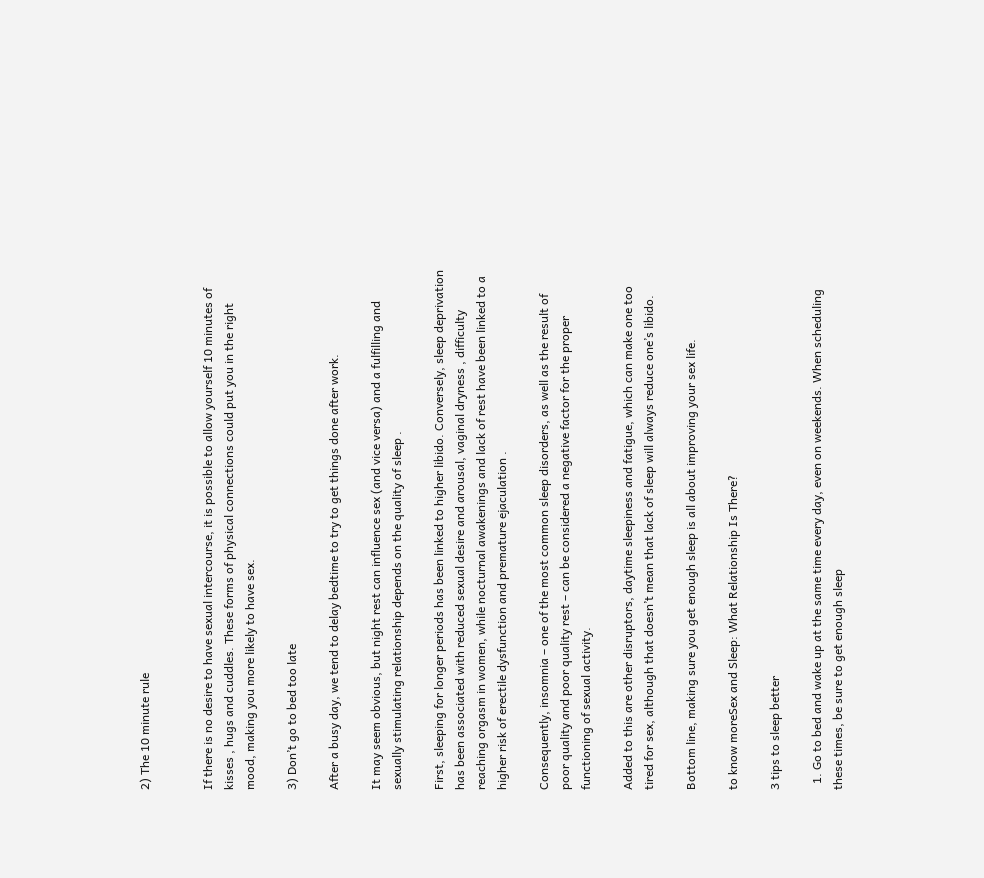2) The 10 minute rule


If there is no desire to have sexual intercourse, it is possible to allow yourself 10 minutes of kisses , hugs and cuddles. These forms of physical connections could put you in the right mood, making you more likely to have sex.

3) Don’t go to bed too late

After a busy day, we tend to delay bedtime to try to get things done after work.

It may seem obvious, but night rest can influence sex (and vice versa) and a fulfilling and sexually stimulating relationship depends on the quality of sleep .

First, sleeping for longer periods has been linked to higher libido. Conversely, sleep deprivation has been associated with reduced sexual desire and arousal, vaginal dryness , difficulty reaching orgasm in women, while nocturnal awakenings and lack of rest have been linked to a higher risk of erectile dysfunction and premature ejaculation .

Consequently, insomnia – one of the most common sleep disorders, as well as the result of poor quality and poor quality rest – can be considered a negative factor for the proper functioning of sexual activity.

Added to this are other disruptors, daytime sleepiness and fatigue, which can make one too tired for sex, although that doesn’t mean that lack of sleep will always reduce one’s libido.

Bottom line, making sure you get enough sleep is all about improving your sex life.

to know moreSex and Sleep: What Relationship Is There?

3 tips to sleep better

  1. Go to bed and wake up at the same time every day, even on weekends. When scheduling these times, be sure to get enough sleep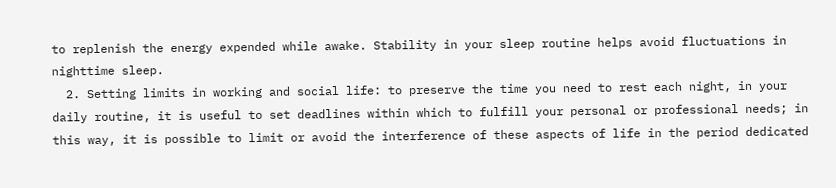to replenish the energy expended while awake. Stability in your sleep routine helps avoid fluctuations in nighttime sleep.
  2. Setting limits in working and social life: to preserve the time you need to rest each night, in your daily routine, it is useful to set deadlines within which to fulfill your personal or professional needs; in this way, it is possible to limit or avoid the interference of these aspects of life in the period dedicated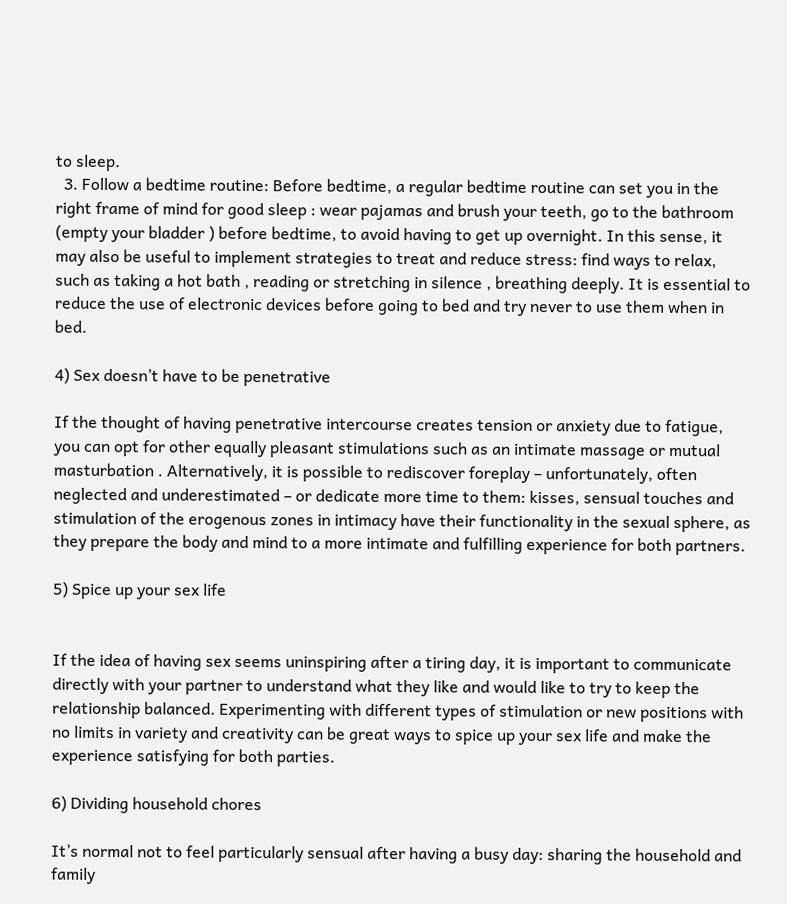to sleep.
  3. Follow a bedtime routine: Before bedtime, a regular bedtime routine can set you in the right frame of mind for good sleep : wear pajamas and brush your teeth, go to the bathroom (empty your bladder ) before bedtime, to avoid having to get up overnight. In this sense, it may also be useful to implement strategies to treat and reduce stress: find ways to relax, such as taking a hot bath , reading or stretching in silence , breathing deeply. It is essential to reduce the use of electronic devices before going to bed and try never to use them when in bed.

4) Sex doesn’t have to be penetrative

If the thought of having penetrative intercourse creates tension or anxiety due to fatigue, you can opt for other equally pleasant stimulations such as an intimate massage or mutual masturbation . Alternatively, it is possible to rediscover foreplay – unfortunately, often neglected and underestimated – or dedicate more time to them: kisses, sensual touches and stimulation of the erogenous zones in intimacy have their functionality in the sexual sphere, as they prepare the body and mind to a more intimate and fulfilling experience for both partners.

5) Spice up your sex life


If the idea of having sex seems uninspiring after a tiring day, it is important to communicate directly with your partner to understand what they like and would like to try to keep the relationship balanced. Experimenting with different types of stimulation or new positions with no limits in variety and creativity can be great ways to spice up your sex life and make the experience satisfying for both parties.

6) Dividing household chores

It’s normal not to feel particularly sensual after having a busy day: sharing the household and family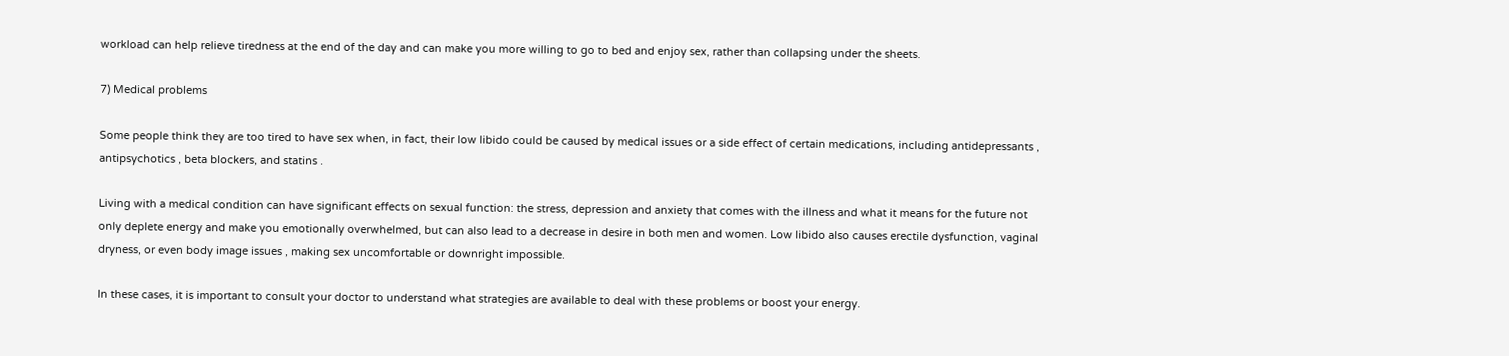workload can help relieve tiredness at the end of the day and can make you more willing to go to bed and enjoy sex, rather than collapsing under the sheets.

7) Medical problems

Some people think they are too tired to have sex when, in fact, their low libido could be caused by medical issues or a side effect of certain medications, including antidepressants , antipsychotics , beta blockers, and statins .

Living with a medical condition can have significant effects on sexual function: the stress, depression and anxiety that comes with the illness and what it means for the future not only deplete energy and make you emotionally overwhelmed, but can also lead to a decrease in desire in both men and women. Low libido also causes erectile dysfunction, vaginal dryness, or even body image issues , making sex uncomfortable or downright impossible.

In these cases, it is important to consult your doctor to understand what strategies are available to deal with these problems or boost your energy.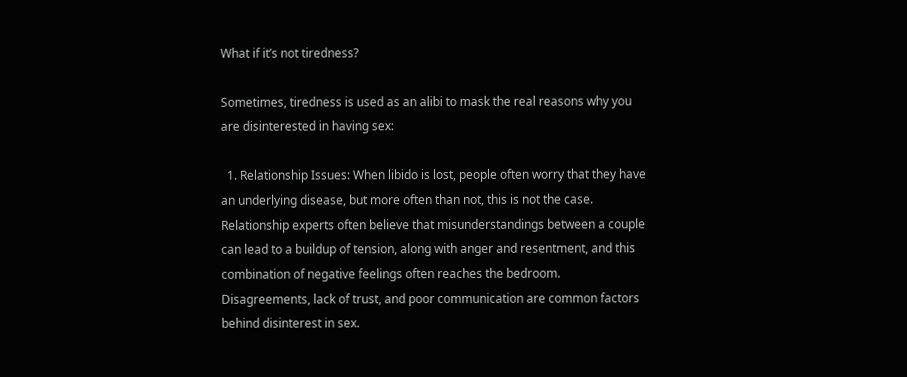What if it’s not tiredness?

Sometimes, tiredness is used as an alibi to mask the real reasons why you are disinterested in having sex:

  1. Relationship Issues: When libido is lost, people often worry that they have an underlying disease, but more often than not, this is not the case. Relationship experts often believe that misunderstandings between a couple can lead to a buildup of tension, along with anger and resentment, and this combination of negative feelings often reaches the bedroom. Disagreements, lack of trust, and poor communication are common factors behind disinterest in sex.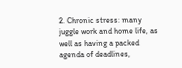2. Chronic stress: many juggle work and home life, as well as having a packed agenda of deadlines,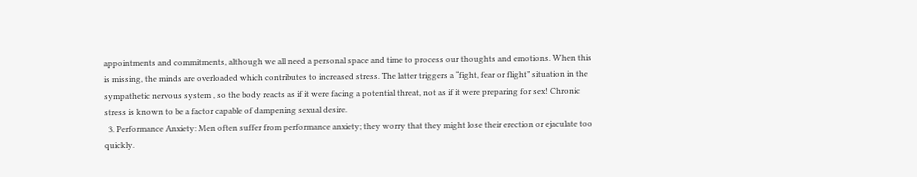appointments and commitments, although we all need a personal space and time to process our thoughts and emotions. When this is missing, the minds are overloaded which contributes to increased stress. The latter triggers a “fight, fear or flight” situation in the sympathetic nervous system , so the body reacts as if it were facing a potential threat, not as if it were preparing for sex! Chronic stress is known to be a factor capable of dampening sexual desire.
  3. Performance Anxiety: Men often suffer from performance anxiety; they worry that they might lose their erection or ejaculate too quickly.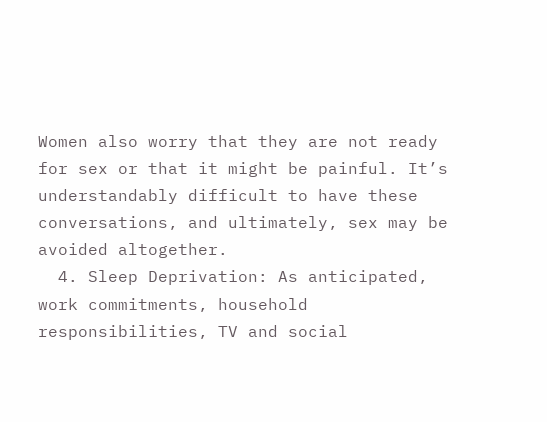Women also worry that they are not ready for sex or that it might be painful. It’s understandably difficult to have these conversations, and ultimately, sex may be avoided altogether.
  4. Sleep Deprivation: As anticipated, work commitments, household responsibilities, TV and social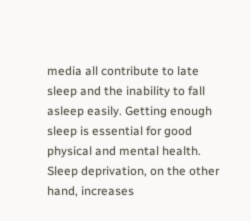media all contribute to late sleep and the inability to fall asleep easily. Getting enough sleep is essential for good physical and mental health. Sleep deprivation, on the other hand, increases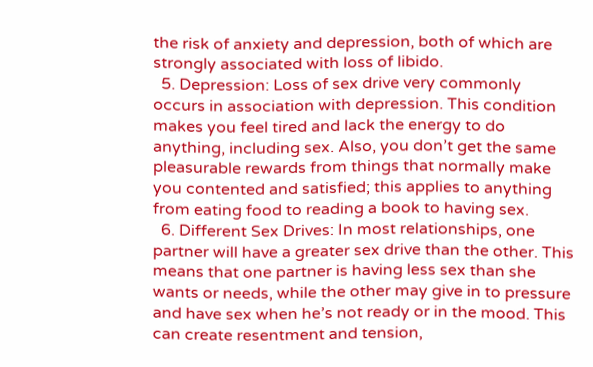the risk of anxiety and depression, both of which are strongly associated with loss of libido.
  5. Depression: Loss of sex drive very commonly occurs in association with depression. This condition makes you feel tired and lack the energy to do anything, including sex. Also, you don’t get the same pleasurable rewards from things that normally make you contented and satisfied; this applies to anything from eating food to reading a book to having sex.
  6. Different Sex Drives: In most relationships, one partner will have a greater sex drive than the other. This means that one partner is having less sex than she wants or needs, while the other may give in to pressure and have sex when he’s not ready or in the mood. This can create resentment and tension,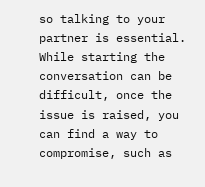so talking to your partner is essential. While starting the conversation can be difficult, once the issue is raised, you can find a way to compromise, such as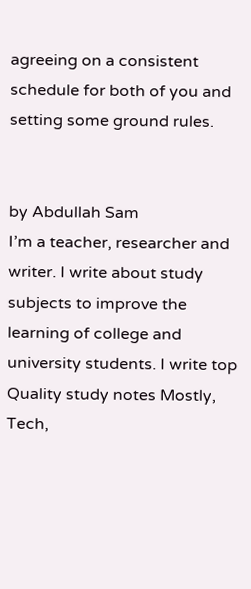agreeing on a consistent schedule for both of you and setting some ground rules.


by Abdullah Sam
I’m a teacher, researcher and writer. I write about study subjects to improve the learning of college and university students. I write top Quality study notes Mostly, Tech,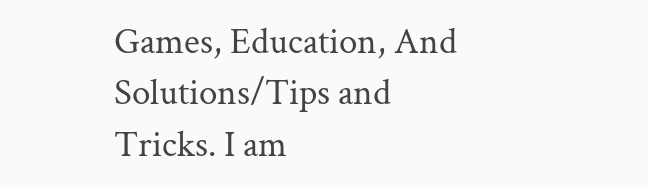Games, Education, And Solutions/Tips and Tricks. I am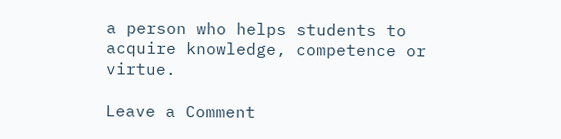a person who helps students to acquire knowledge, competence or virtue.

Leave a Comment